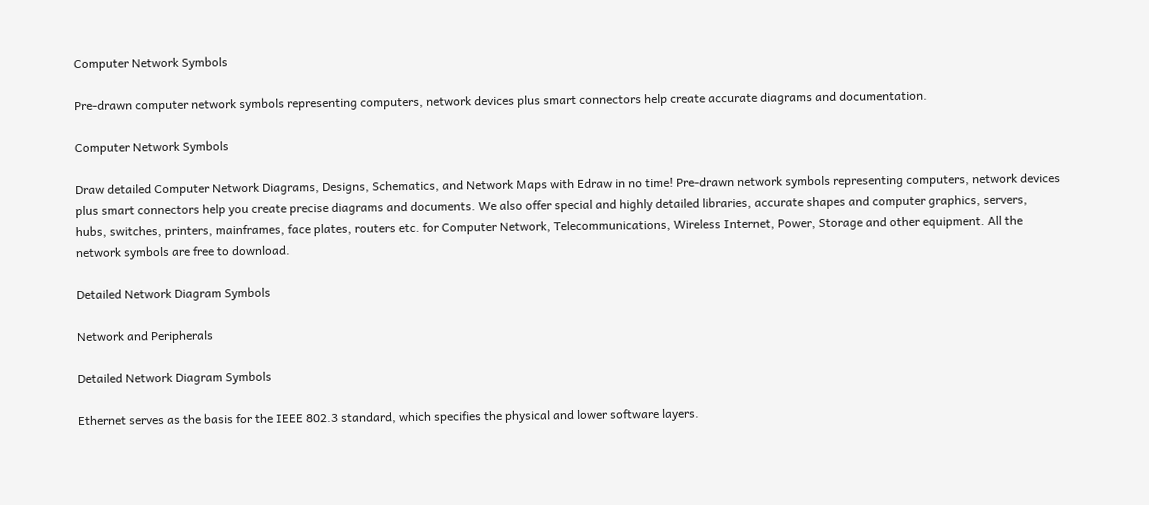Computer Network Symbols

Pre-drawn computer network symbols representing computers, network devices plus smart connectors help create accurate diagrams and documentation.

Computer Network Symbols

Draw detailed Computer Network Diagrams, Designs, Schematics, and Network Maps with Edraw in no time! Pre-drawn network symbols representing computers, network devices plus smart connectors help you create precise diagrams and documents. We also offer special and highly detailed libraries, accurate shapes and computer graphics, servers, hubs, switches, printers, mainframes, face plates, routers etc. for Computer Network, Telecommunications, Wireless Internet, Power, Storage and other equipment. All the network symbols are free to download.

Detailed Network Diagram Symbols

Network and Peripherals

Detailed Network Diagram Symbols

Ethernet serves as the basis for the IEEE 802.3 standard, which specifies the physical and lower software layers.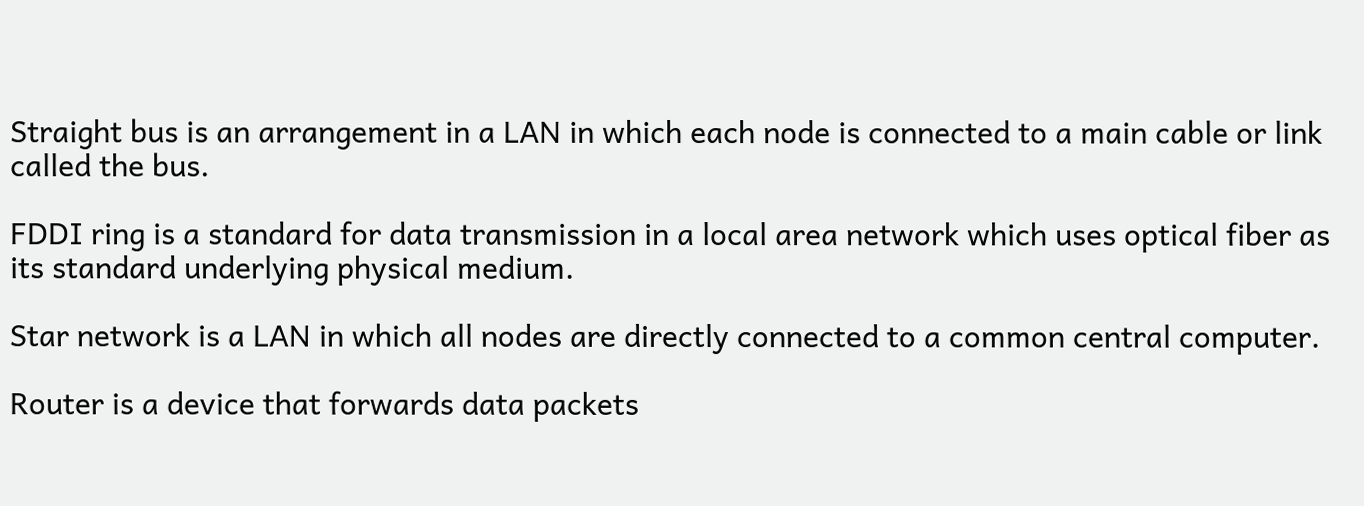Straight bus is an arrangement in a LAN in which each node is connected to a main cable or link called the bus.

FDDI ring is a standard for data transmission in a local area network which uses optical fiber as its standard underlying physical medium.

Star network is a LAN in which all nodes are directly connected to a common central computer.

Router is a device that forwards data packets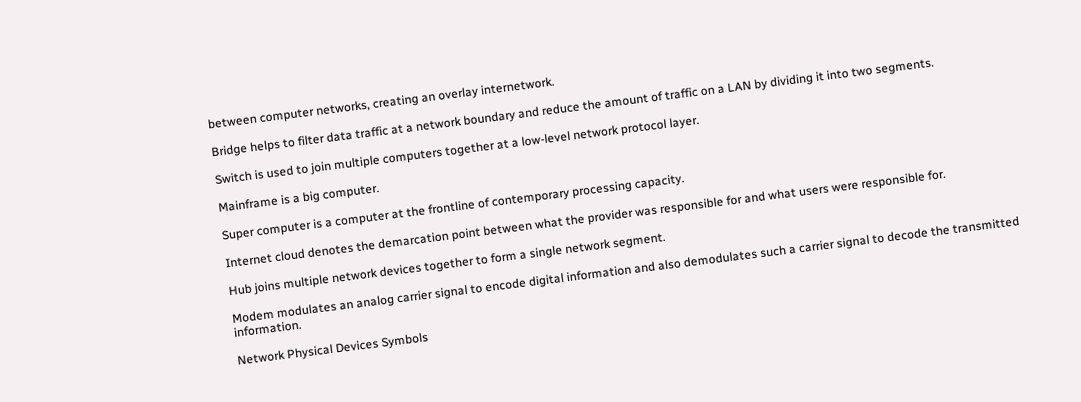between computer networks, creating an overlay internetwork.

Bridge helps to filter data traffic at a network boundary and reduce the amount of traffic on a LAN by dividing it into two segments.

Switch is used to join multiple computers together at a low-level network protocol layer.

Mainframe is a big computer.

Super computer is a computer at the frontline of contemporary processing capacity.

Internet cloud denotes the demarcation point between what the provider was responsible for and what users were responsible for.

Hub joins multiple network devices together to form a single network segment.

Modem modulates an analog carrier signal to encode digital information and also demodulates such a carrier signal to decode the transmitted information.

Network Physical Devices Symbols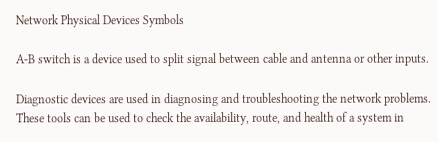Network Physical Devices Symbols

A-B switch is a device used to split signal between cable and antenna or other inputs.

Diagnostic devices are used in diagnosing and troubleshooting the network problems. These tools can be used to check the availability, route, and health of a system in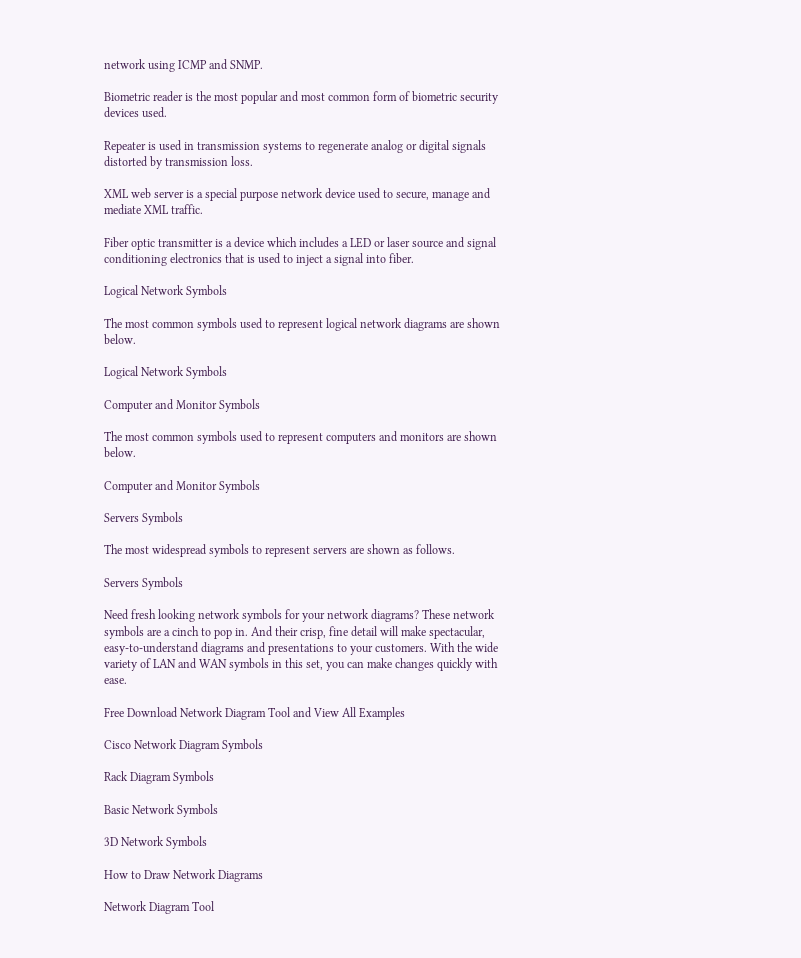network using ICMP and SNMP.

Biometric reader is the most popular and most common form of biometric security devices used.

Repeater is used in transmission systems to regenerate analog or digital signals distorted by transmission loss.

XML web server is a special purpose network device used to secure, manage and mediate XML traffic.

Fiber optic transmitter is a device which includes a LED or laser source and signal conditioning electronics that is used to inject a signal into fiber.

Logical Network Symbols

The most common symbols used to represent logical network diagrams are shown below.

Logical Network Symbols

Computer and Monitor Symbols

The most common symbols used to represent computers and monitors are shown below.

Computer and Monitor Symbols

Servers Symbols

The most widespread symbols to represent servers are shown as follows.

Servers Symbols

Need fresh looking network symbols for your network diagrams? These network symbols are a cinch to pop in. And their crisp, fine detail will make spectacular, easy-to-understand diagrams and presentations to your customers. With the wide variety of LAN and WAN symbols in this set, you can make changes quickly with ease.

Free Download Network Diagram Tool and View All Examples

Cisco Network Diagram Symbols

Rack Diagram Symbols

Basic Network Symbols

3D Network Symbols

How to Draw Network Diagrams

Network Diagram Tool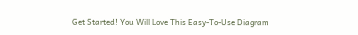Get Started! You Will Love This Easy-To-Use Diagram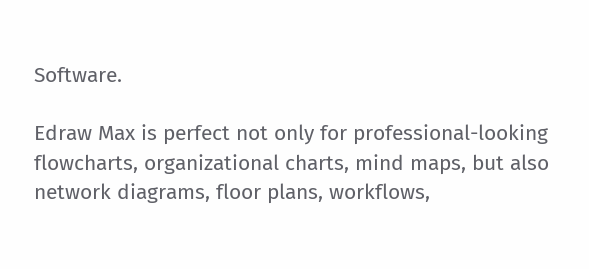Software.

Edraw Max is perfect not only for professional-looking flowcharts, organizational charts, mind maps, but also network diagrams, floor plans, workflows,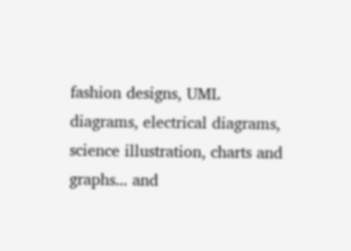fashion designs, UML diagrams, electrical diagrams, science illustration, charts and graphs... and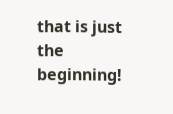that is just the beginning!